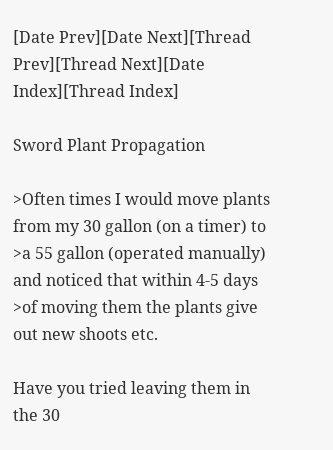[Date Prev][Date Next][Thread Prev][Thread Next][Date Index][Thread Index]

Sword Plant Propagation

>Often times I would move plants from my 30 gallon (on a timer) to
>a 55 gallon (operated manually) and noticed that within 4-5 days
>of moving them the plants give out new shoots etc.

Have you tried leaving them in the 30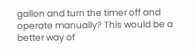gallon and turn the timer off and
operate manually? This would be a better way of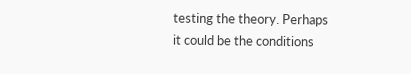testing the theory. Perhaps
it could be the conditions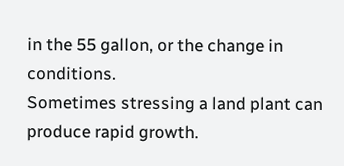in the 55 gallon, or the change in conditions.
Sometimes stressing a land plant can produce rapid growth.